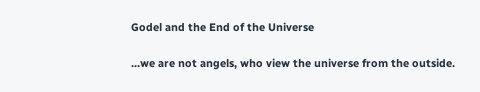Godel and the End of the Universe

…we are not angels, who view the universe from the outside.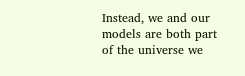Instead, we and our models are both part of the universe we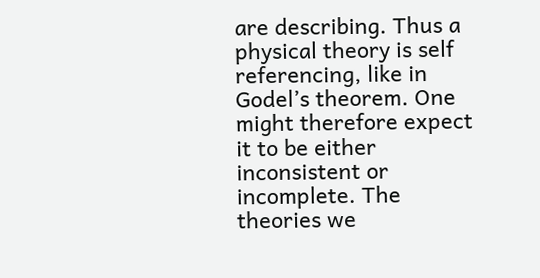are describing. Thus a physical theory is self referencing, like in Godel’s theorem. One might therefore expect it to be either inconsistent or incomplete. The theories we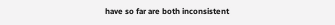have so far are both inconsistent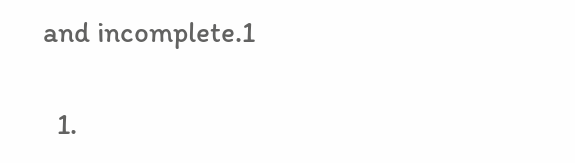and incomplete.1

  1.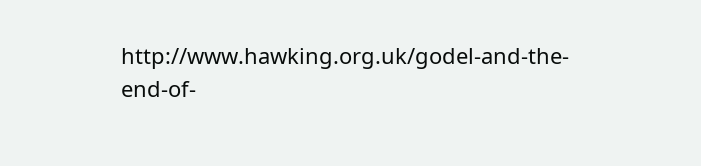http://www.hawking.org.uk/godel-and-the-end-of-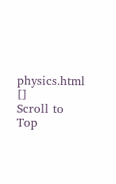physics.html []
Scroll to Top